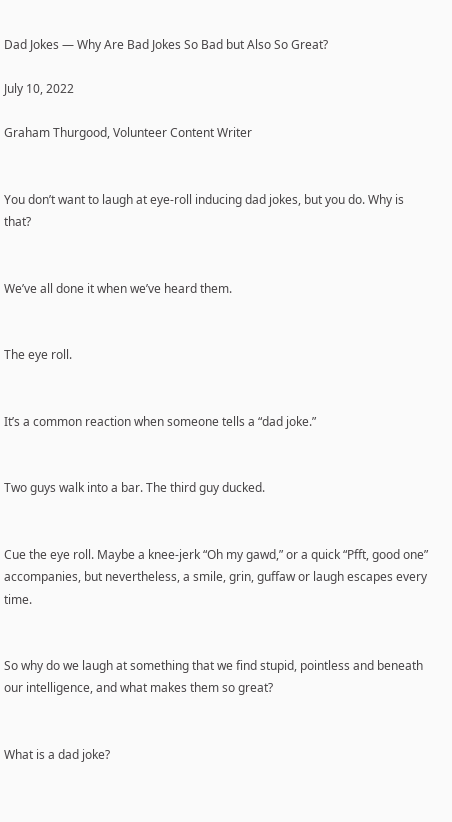Dad Jokes — Why Are Bad Jokes So Bad but Also So Great?

July 10, 2022

Graham Thurgood, Volunteer Content Writer


You don’t want to laugh at eye-roll inducing dad jokes, but you do. Why is that?


We’ve all done it when we’ve heard them.


The eye roll.


It’s a common reaction when someone tells a “dad joke.”


Two guys walk into a bar. The third guy ducked.


Cue the eye roll. Maybe a knee-jerk “Oh my gawd,” or a quick “Pfft, good one” accompanies, but nevertheless, a smile, grin, guffaw or laugh escapes every time.


So why do we laugh at something that we find stupid, pointless and beneath our intelligence, and what makes them so great?


What is a dad joke?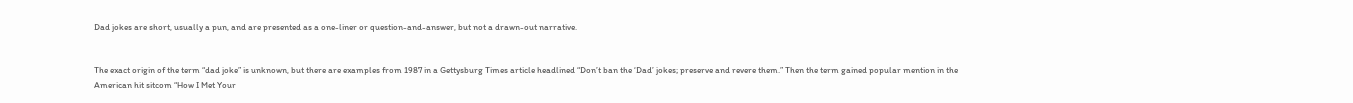Dad jokes are short, usually a pun, and are presented as a one-liner or question-and-answer, but not a drawn-out narrative.


The exact origin of the term “dad joke” is unknown, but there are examples from 1987 in a Gettysburg Times article headlined “Don’t ban the ‘Dad’ jokes; preserve and revere them.” Then the term gained popular mention in the American hit sitcom “How I Met Your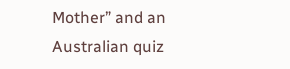Mother” and an Australian quiz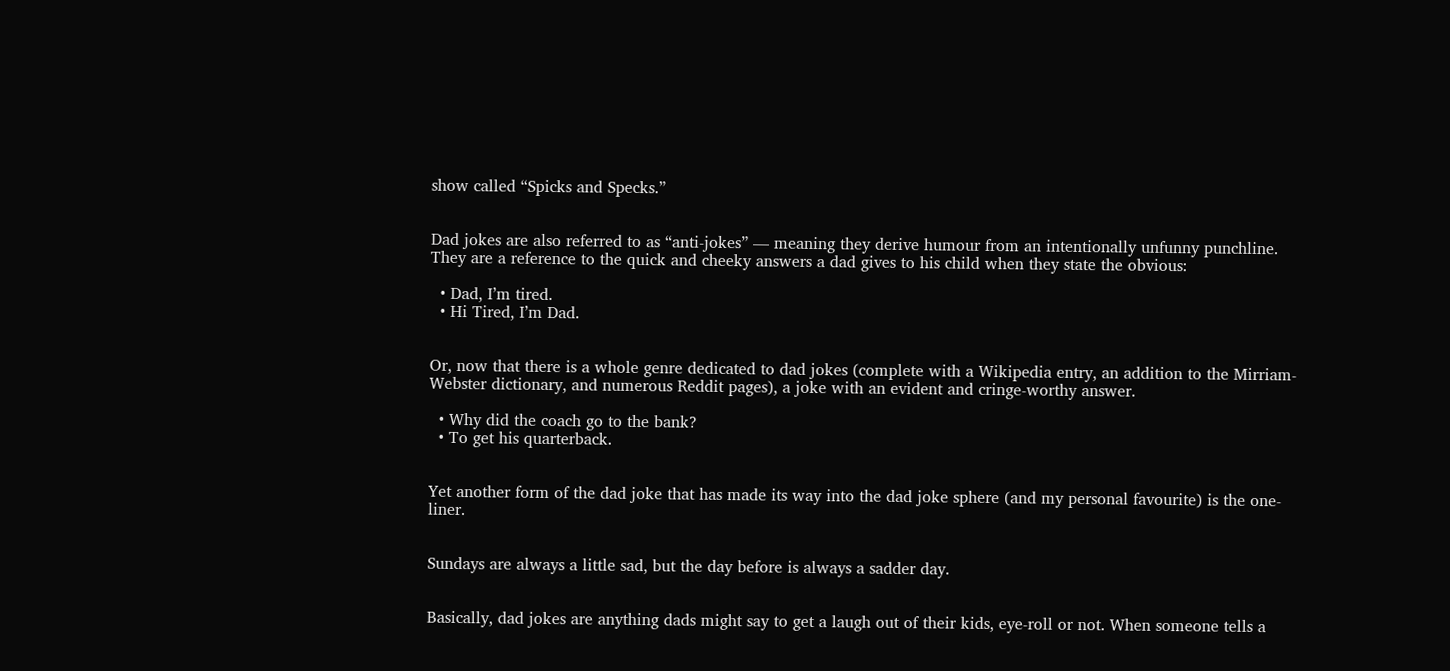show called “Spicks and Specks.”


Dad jokes are also referred to as “anti-jokes” — meaning they derive humour from an intentionally unfunny punchline. They are a reference to the quick and cheeky answers a dad gives to his child when they state the obvious:

  • Dad, I’m tired.
  • Hi Tired, I’m Dad.


Or, now that there is a whole genre dedicated to dad jokes (complete with a Wikipedia entry, an addition to the Mirriam-Webster dictionary, and numerous Reddit pages), a joke with an evident and cringe-worthy answer.

  • Why did the coach go to the bank?
  • To get his quarterback.


Yet another form of the dad joke that has made its way into the dad joke sphere (and my personal favourite) is the one-liner.


Sundays are always a little sad, but the day before is always a sadder day.


Basically, dad jokes are anything dads might say to get a laugh out of their kids, eye-roll or not. When someone tells a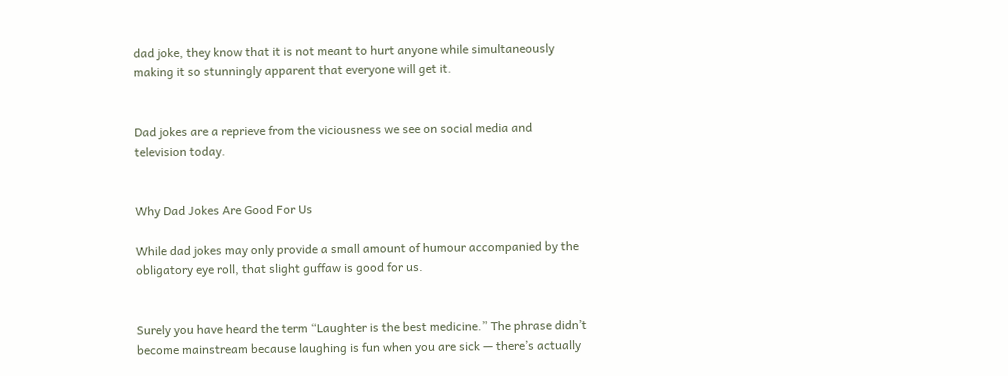dad joke, they know that it is not meant to hurt anyone while simultaneously making it so stunningly apparent that everyone will get it.


Dad jokes are a reprieve from the viciousness we see on social media and television today.


Why Dad Jokes Are Good For Us

While dad jokes may only provide a small amount of humour accompanied by the obligatory eye roll, that slight guffaw is good for us.


Surely you have heard the term “Laughter is the best medicine.” The phrase didn’t become mainstream because laughing is fun when you are sick — there’s actually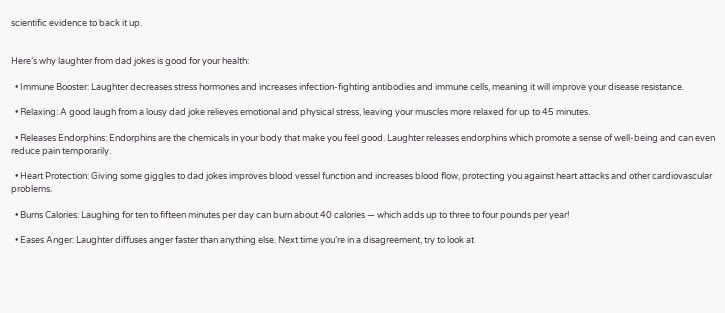scientific evidence to back it up.


Here’s why laughter from dad jokes is good for your health:

  • Immune Booster: Laughter decreases stress hormones and increases infection-fighting antibodies and immune cells, meaning it will improve your disease resistance.

  • Relaxing: A good laugh from a lousy dad joke relieves emotional and physical stress, leaving your muscles more relaxed for up to 45 minutes.

  • Releases Endorphins: Endorphins are the chemicals in your body that make you feel good. Laughter releases endorphins which promote a sense of well-being and can even reduce pain temporarily.

  • Heart Protection: Giving some giggles to dad jokes improves blood vessel function and increases blood flow, protecting you against heart attacks and other cardiovascular problems.

  • Burns Calories: Laughing for ten to fifteen minutes per day can burn about 40 calories — which adds up to three to four pounds per year!

  • Eases Anger: Laughter diffuses anger faster than anything else. Next time you’re in a disagreement, try to look at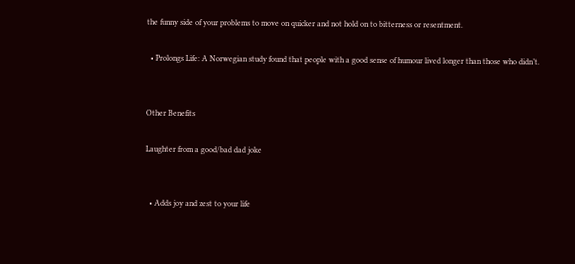the funny side of your problems to move on quicker and not hold on to bitterness or resentment.

  • Prolongs Life: A Norwegian study found that people with a good sense of humour lived longer than those who didn’t.


Other Benefits

Laughter from a good/bad dad joke


  • Adds joy and zest to your life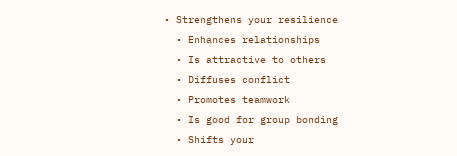• Strengthens your resilience
  • Enhances relationships
  • Is attractive to others
  • Diffuses conflict
  • Promotes teamwork
  • Is good for group bonding
  • Shifts your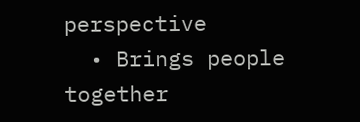perspective
  • Brings people together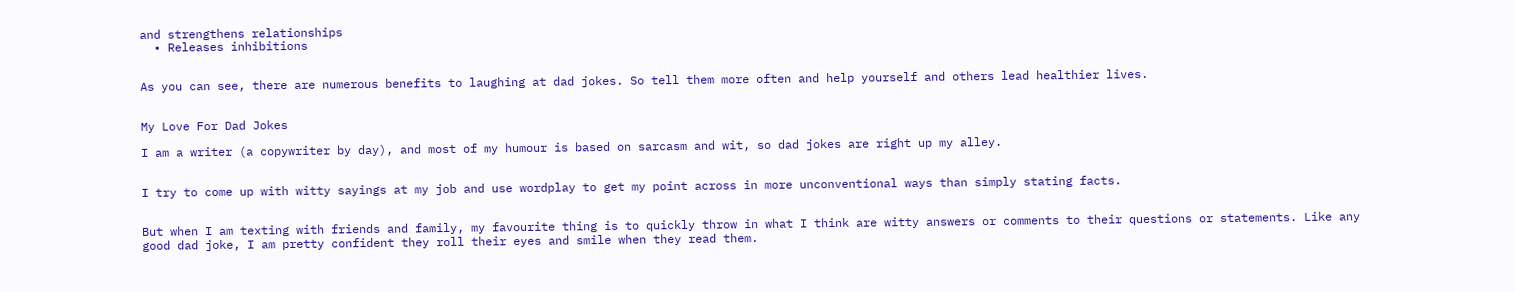and strengthens relationships
  • Releases inhibitions


As you can see, there are numerous benefits to laughing at dad jokes. So tell them more often and help yourself and others lead healthier lives.


My Love For Dad Jokes

I am a writer (a copywriter by day), and most of my humour is based on sarcasm and wit, so dad jokes are right up my alley.


I try to come up with witty sayings at my job and use wordplay to get my point across in more unconventional ways than simply stating facts.


But when I am texting with friends and family, my favourite thing is to quickly throw in what I think are witty answers or comments to their questions or statements. Like any good dad joke, I am pretty confident they roll their eyes and smile when they read them.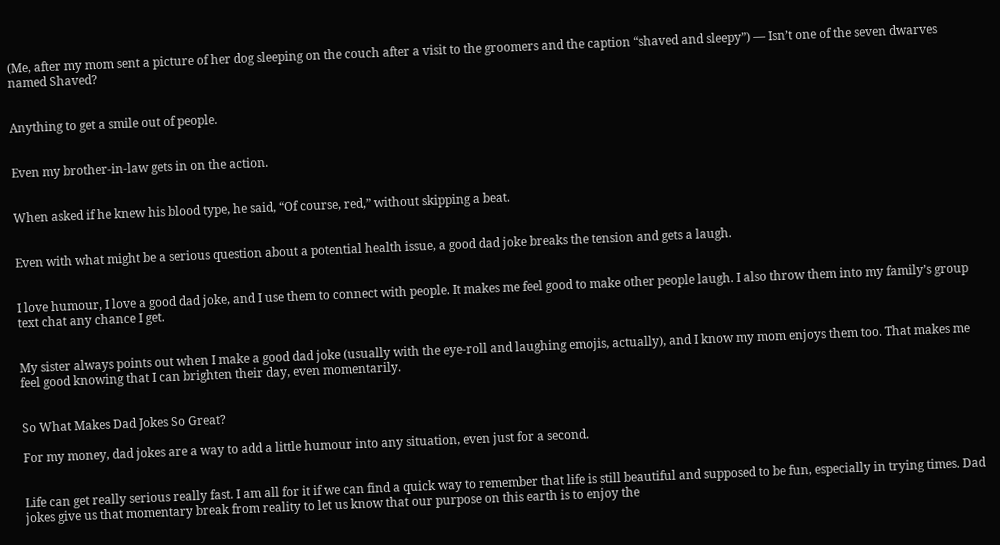(Me, after my mom sent a picture of her dog sleeping on the couch after a visit to the groomers and the caption “shaved and sleepy”) — Isn’t one of the seven dwarves named Shaved?


Anything to get a smile out of people.


Even my brother-in-law gets in on the action.


When asked if he knew his blood type, he said, “Of course, red,” without skipping a beat.


Even with what might be a serious question about a potential health issue, a good dad joke breaks the tension and gets a laugh.


I love humour, I love a good dad joke, and I use them to connect with people. It makes me feel good to make other people laugh. I also throw them into my family’s group text chat any chance I get.


My sister always points out when I make a good dad joke (usually with the eye-roll and laughing emojis, actually), and I know my mom enjoys them too. That makes me feel good knowing that I can brighten their day, even momentarily.


So What Makes Dad Jokes So Great?

For my money, dad jokes are a way to add a little humour into any situation, even just for a second.


Life can get really serious really fast. I am all for it if we can find a quick way to remember that life is still beautiful and supposed to be fun, especially in trying times. Dad jokes give us that momentary break from reality to let us know that our purpose on this earth is to enjoy the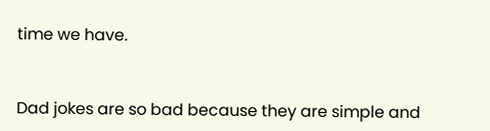time we have.


Dad jokes are so bad because they are simple and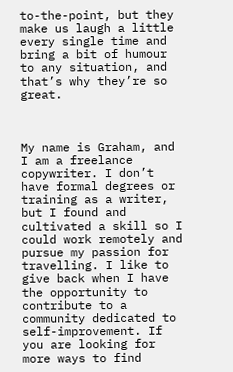to-the-point, but they make us laugh a little every single time and bring a bit of humour to any situation, and that’s why they’re so great.



My name is Graham, and I am a freelance copywriter. I don’t have formal degrees or training as a writer, but I found and cultivated a skill so I could work remotely and pursue my passion for travelling. I like to give back when I have the opportunity to contribute to a community dedicated to self-improvement. If you are looking for more ways to find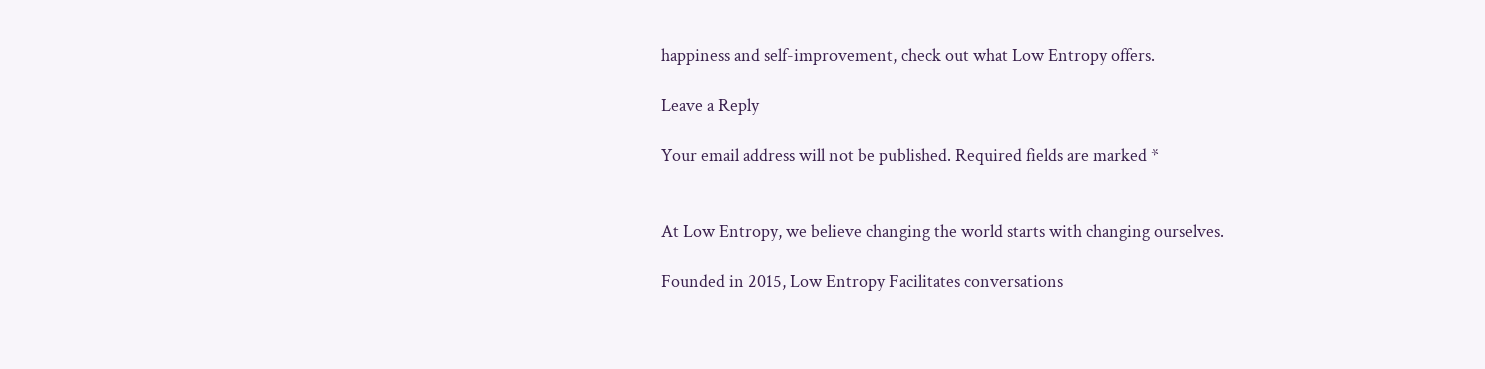happiness and self-improvement, check out what Low Entropy offers.

Leave a Reply

Your email address will not be published. Required fields are marked *


At Low Entropy, we believe changing the world starts with changing ourselves.

Founded in 2015, Low Entropy Facilitates conversations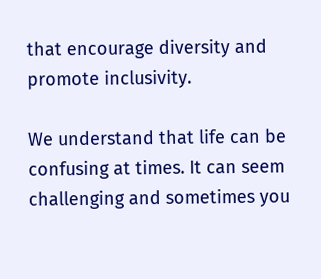that encourage diversity and promote inclusivity.

We understand that life can be confusing at times. It can seem challenging and sometimes you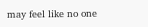may feel like no one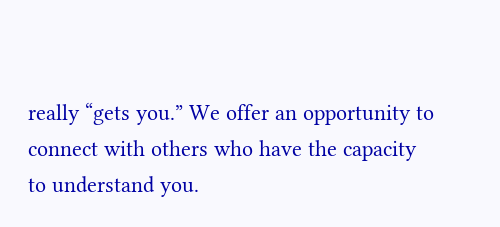really “gets you.” We offer an opportunity to connect with others who have the capacity to understand you.